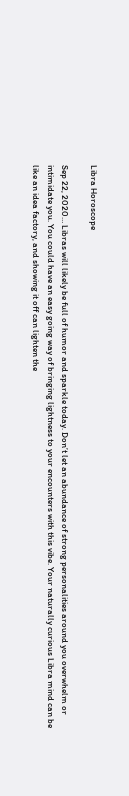Libra Horoscope

Sep 22, 2020… Libras will likely be full of humor and sparkle today. Don’t let an abundance of strong personalities around you overwhelm or intimidate you. You could have an easy going way of bringing lightness to your encounters with this vibe. Your naturally curious Libra mind can be like an idea factory, and showing it off can lighten the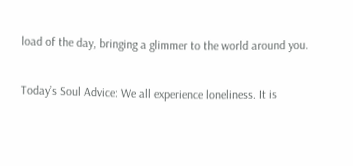load of the day, bringing a glimmer to the world around you.

Today’s Soul Advice: We all experience loneliness. It is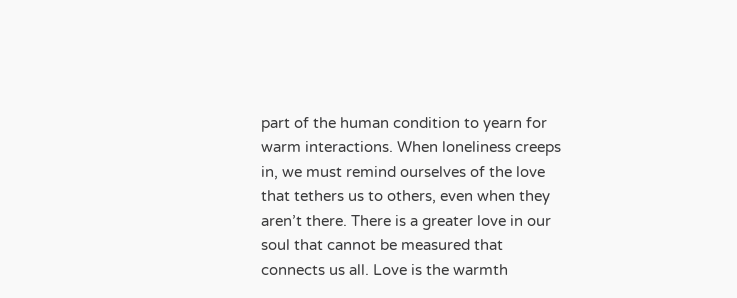part of the human condition to yearn for warm interactions. When loneliness creeps in, we must remind ourselves of the love that tethers us to others, even when they aren’t there. There is a greater love in our soul that cannot be measured that connects us all. Love is the warmth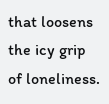that loosens the icy grip of loneliness.